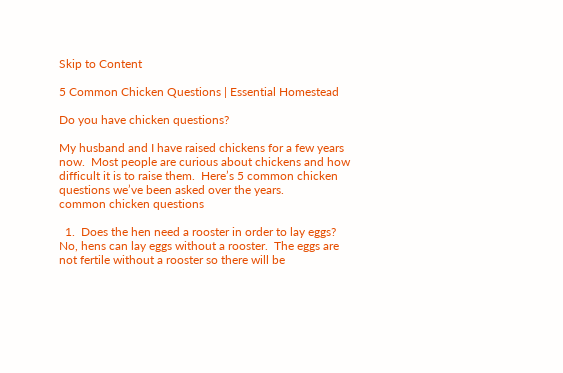Skip to Content

5 Common Chicken Questions | Essential Homestead

Do you have chicken questions?

My husband and I have raised chickens for a few years now.  Most people are curious about chickens and how difficult it is to raise them.  Here’s 5 common chicken questions we’ve been asked over the years.
common chicken questions

  1.  Does the hen need a rooster in order to lay eggs?  No, hens can lay eggs without a rooster.  The eggs are not fertile without a rooster so there will be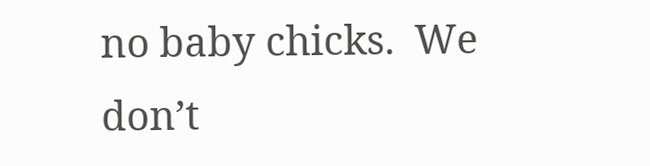no baby chicks.  We don’t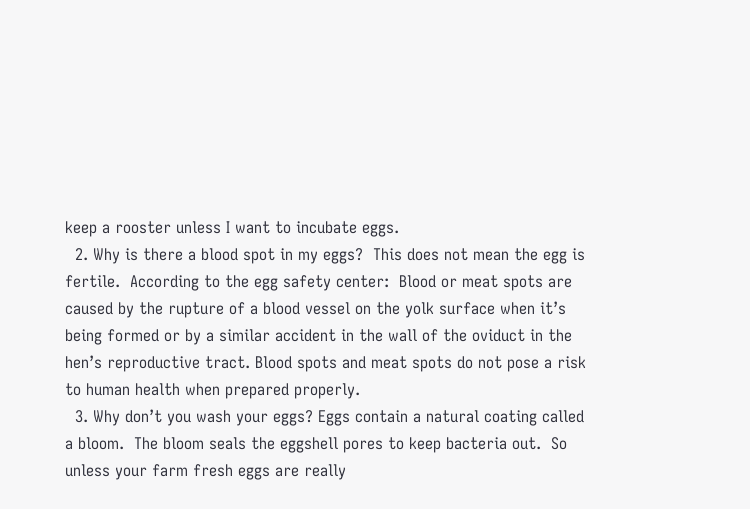keep a rooster unless I want to incubate eggs.
  2. Why is there a blood spot in my eggs?  This does not mean the egg is fertile.  According to the egg safety center:  Blood or meat spots are caused by the rupture of a blood vessel on the yolk surface when it’s being formed or by a similar accident in the wall of the oviduct in the hen’s reproductive tract. Blood spots and meat spots do not pose a risk to human health when prepared properly.
  3. Why don’t you wash your eggs? Eggs contain a natural coating called a bloom.  The bloom seals the eggshell pores to keep bacteria out.  So unless your farm fresh eggs are really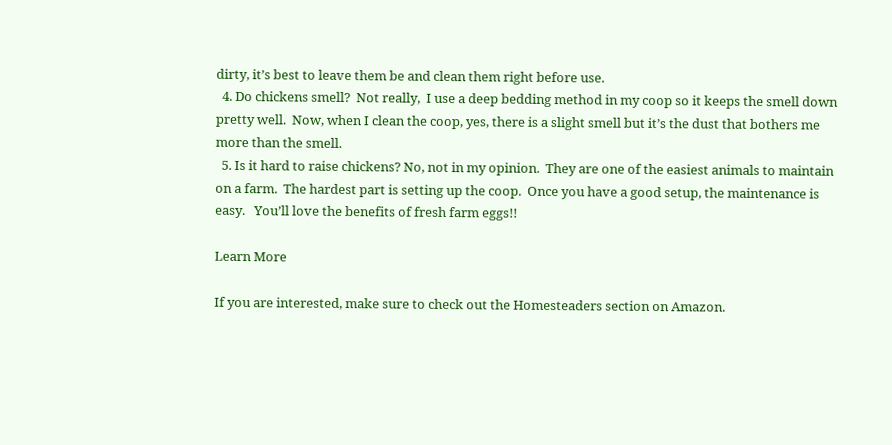dirty, it’s best to leave them be and clean them right before use.
  4. Do chickens smell?  Not really,  I use a deep bedding method in my coop so it keeps the smell down pretty well.  Now, when I clean the coop, yes, there is a slight smell but it’s the dust that bothers me more than the smell.
  5. Is it hard to raise chickens? No, not in my opinion.  They are one of the easiest animals to maintain on a farm.  The hardest part is setting up the coop.  Once you have a good setup, the maintenance is easy.   You’ll love the benefits of fresh farm eggs!!

Learn More

If you are interested, make sure to check out the Homesteaders section on Amazon.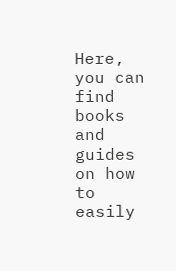Here, you can find books and guides on how to easily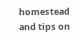homestead and tips on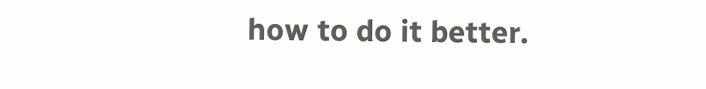how to do it better.